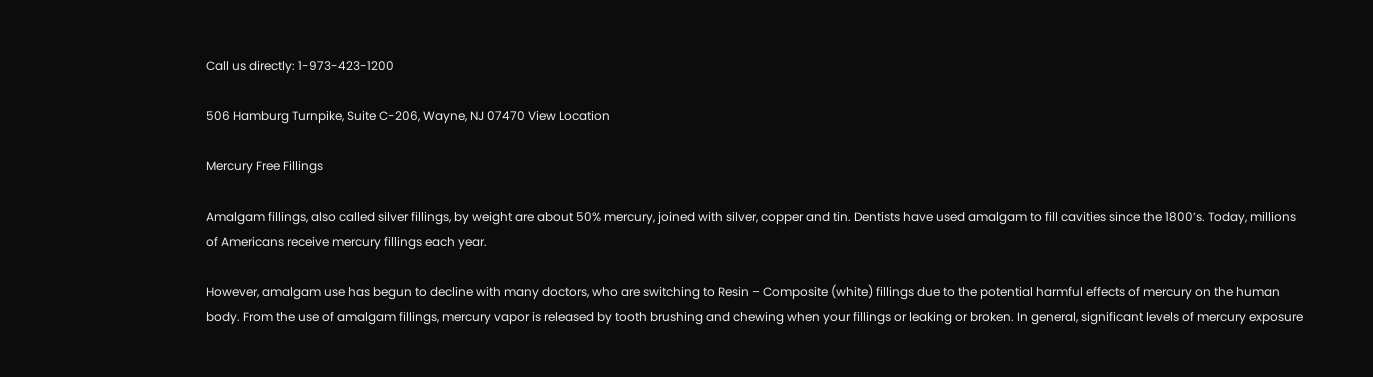Call us directly: 1-973-423-1200

506 Hamburg Turnpike, Suite C-206, Wayne, NJ 07470 View Location

Mercury Free Fillings

Amalgam fillings, also called silver fillings, by weight are about 50% mercury, joined with silver, copper and tin. Dentists have used amalgam to fill cavities since the 1800’s. Today, millions of Americans receive mercury fillings each year.

However, amalgam use has begun to decline with many doctors, who are switching to Resin – Composite (white) fillings due to the potential harmful effects of mercury on the human body. From the use of amalgam fillings, mercury vapor is released by tooth brushing and chewing when your fillings or leaking or broken. In general, significant levels of mercury exposure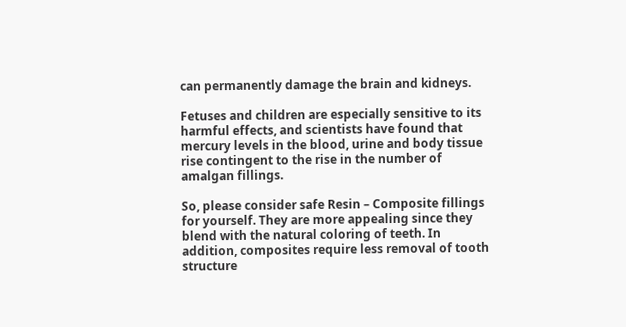can permanently damage the brain and kidneys.

Fetuses and children are especially sensitive to its harmful effects, and scientists have found that mercury levels in the blood, urine and body tissue rise contingent to the rise in the number of amalgan fillings.

So, please consider safe Resin – Composite fillings for yourself. They are more appealing since they blend with the natural coloring of teeth. In addition, composites require less removal of tooth structure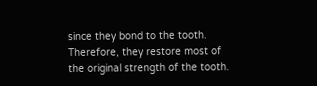since they bond to the tooth. Therefore, they restore most of the original strength of the tooth.